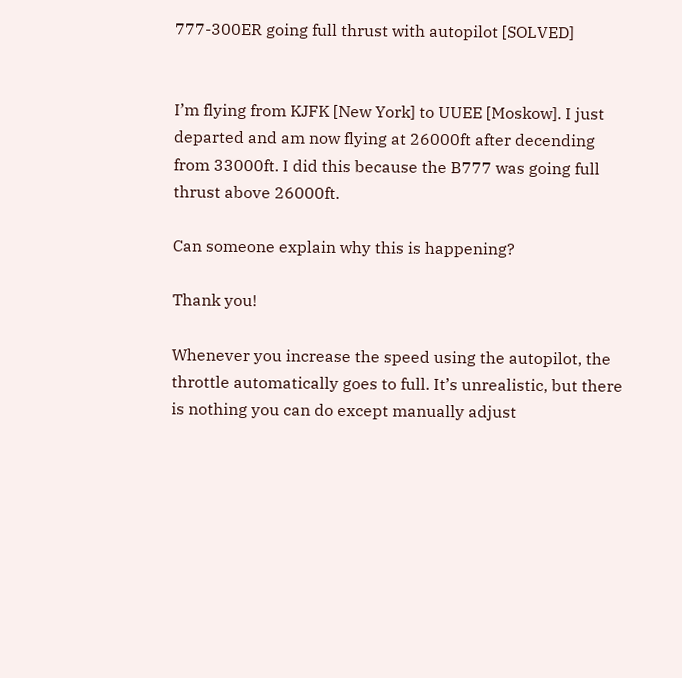777-300ER going full thrust with autopilot [SOLVED]


I’m flying from KJFK [New York] to UUEE [Moskow]. I just departed and am now flying at 26000ft after decending from 33000ft. I did this because the B777 was going full thrust above 26000ft.

Can someone explain why this is happening?

Thank you!

Whenever you increase the speed using the autopilot, the throttle automatically goes to full. It’s unrealistic, but there is nothing you can do except manually adjust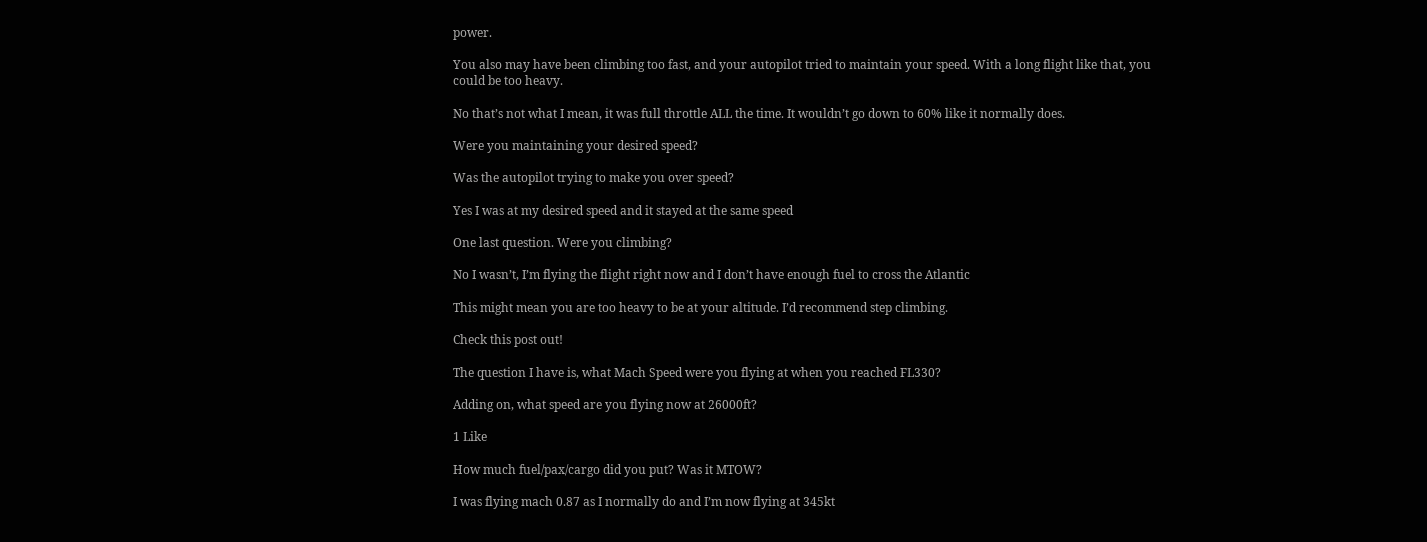power.

You also may have been climbing too fast, and your autopilot tried to maintain your speed. With a long flight like that, you could be too heavy.

No that’s not what I mean, it was full throttle ALL the time. It wouldn’t go down to 60% like it normally does.

Were you maintaining your desired speed?

Was the autopilot trying to make you over speed?

Yes I was at my desired speed and it stayed at the same speed

One last question. Were you climbing?

No I wasn’t, I’m flying the flight right now and I don’t have enough fuel to cross the Atlantic

This might mean you are too heavy to be at your altitude. I’d recommend step climbing.

Check this post out!

The question I have is, what Mach Speed were you flying at when you reached FL330?

Adding on, what speed are you flying now at 26000ft?

1 Like

How much fuel/pax/cargo did you put? Was it MTOW?

I was flying mach 0.87 as I normally do and I’m now flying at 345kt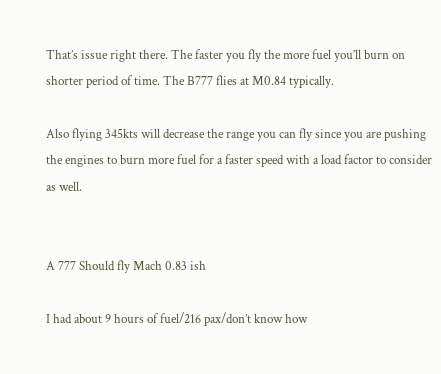That’s issue right there. The faster you fly the more fuel you’ll burn on shorter period of time. The B777 flies at M0.84 typically.

Also flying 345kts will decrease the range you can fly since you are pushing the engines to burn more fuel for a faster speed with a load factor to consider as well.


A 777 Should fly Mach 0.83 ish

I had about 9 hours of fuel/216 pax/don’t know how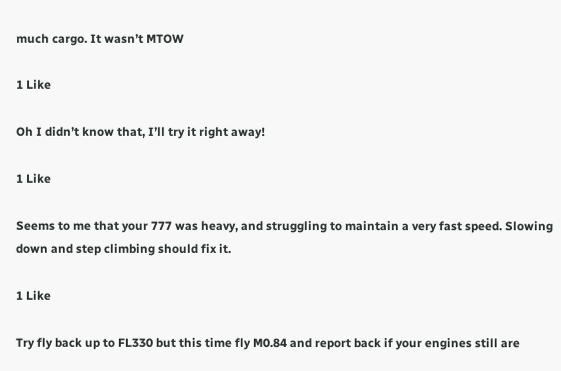much cargo. It wasn’t MTOW

1 Like

Oh I didn’t know that, I’ll try it right away!

1 Like

Seems to me that your 777 was heavy, and struggling to maintain a very fast speed. Slowing down and step climbing should fix it.

1 Like

Try fly back up to FL330 but this time fly M0.84 and report back if your engines still are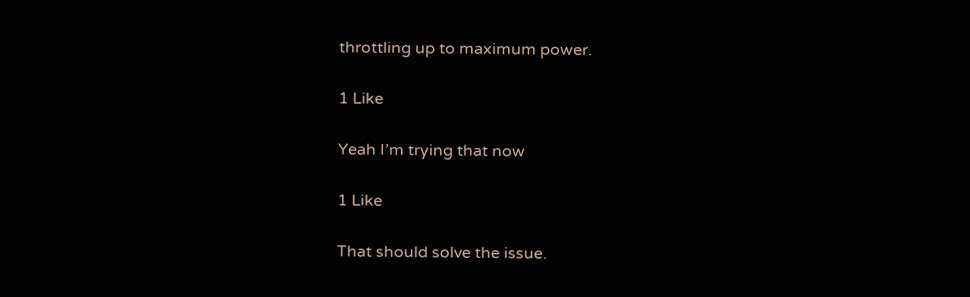throttling up to maximum power.

1 Like

Yeah I’m trying that now

1 Like

That should solve the issue.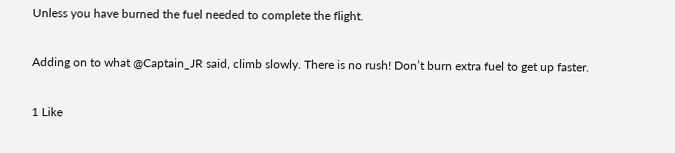Unless you have burned the fuel needed to complete the flight.

Adding on to what @Captain_JR said, climb slowly. There is no rush! Don’t burn extra fuel to get up faster.

1 Like